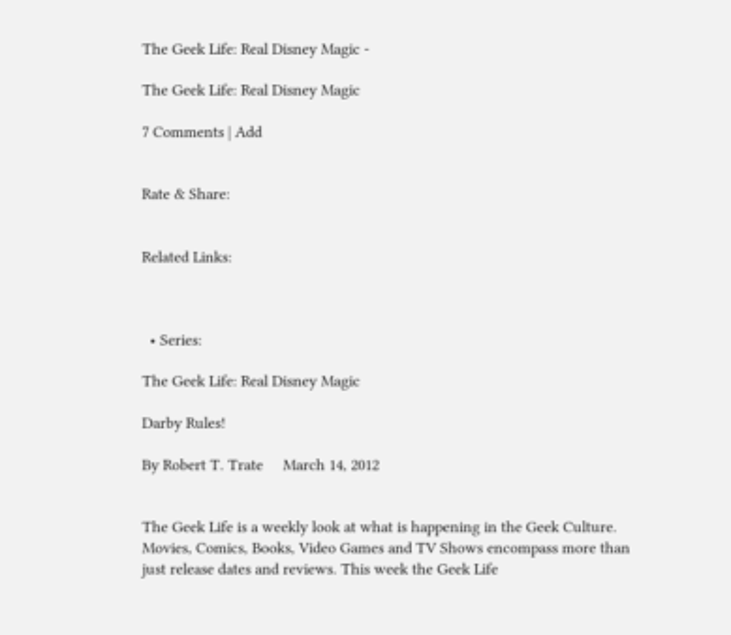The Geek Life: Real Disney Magic -

The Geek Life: Real Disney Magic

7 Comments | Add


Rate & Share:


Related Links:



  • Series:

The Geek Life: Real Disney Magic

Darby Rules!

By Robert T. Trate     March 14, 2012


The Geek Life is a weekly look at what is happening in the Geek Culture. Movies, Comics, Books, Video Games and TV Shows encompass more than just release dates and reviews. This week the Geek Life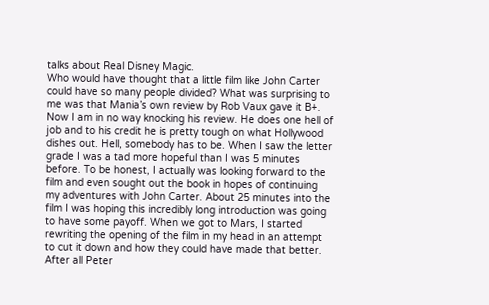talks about Real Disney Magic.
Who would have thought that a little film like John Carter could have so many people divided? What was surprising to me was that Mania’s own review by Rob Vaux gave it B+. Now I am in no way knocking his review. He does one hell of job and to his credit he is pretty tough on what Hollywood dishes out. Hell, somebody has to be. When I saw the letter grade I was a tad more hopeful than I was 5 minutes before. To be honest, I actually was looking forward to the film and even sought out the book in hopes of continuing my adventures with John Carter. About 25 minutes into the film I was hoping this incredibly long introduction was going to have some payoff. When we got to Mars, I started rewriting the opening of the film in my head in an attempt to cut it down and how they could have made that better. After all Peter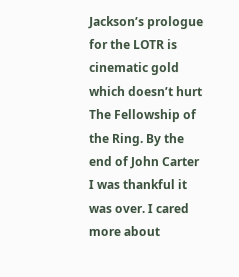Jackson’s prologue for the LOTR is cinematic gold which doesn’t hurt The Fellowship of the Ring. By the end of John Carter I was thankful it was over. I cared more about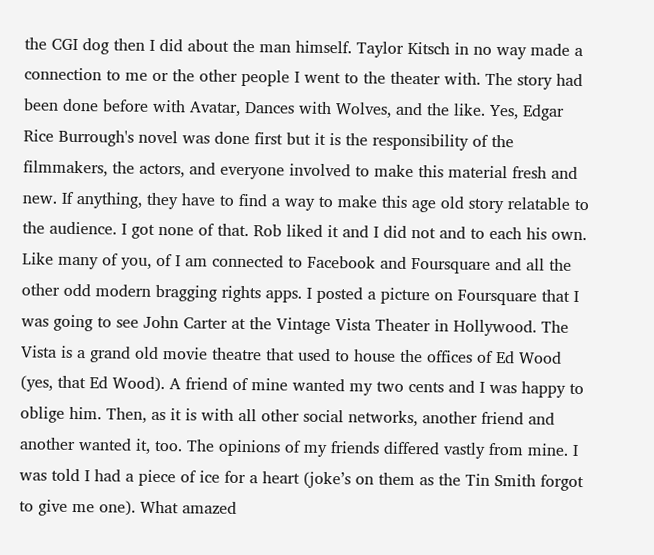the CGI dog then I did about the man himself. Taylor Kitsch in no way made a connection to me or the other people I went to the theater with. The story had been done before with Avatar, Dances with Wolves, and the like. Yes, Edgar Rice Burrough's novel was done first but it is the responsibility of the filmmakers, the actors, and everyone involved to make this material fresh and new. If anything, they have to find a way to make this age old story relatable to the audience. I got none of that. Rob liked it and I did not and to each his own.
Like many of you, of I am connected to Facebook and Foursquare and all the other odd modern bragging rights apps. I posted a picture on Foursquare that I was going to see John Carter at the Vintage Vista Theater in Hollywood. The Vista is a grand old movie theatre that used to house the offices of Ed Wood (yes, that Ed Wood). A friend of mine wanted my two cents and I was happy to oblige him. Then, as it is with all other social networks, another friend and another wanted it, too. The opinions of my friends differed vastly from mine. I was told I had a piece of ice for a heart (joke’s on them as the Tin Smith forgot to give me one). What amazed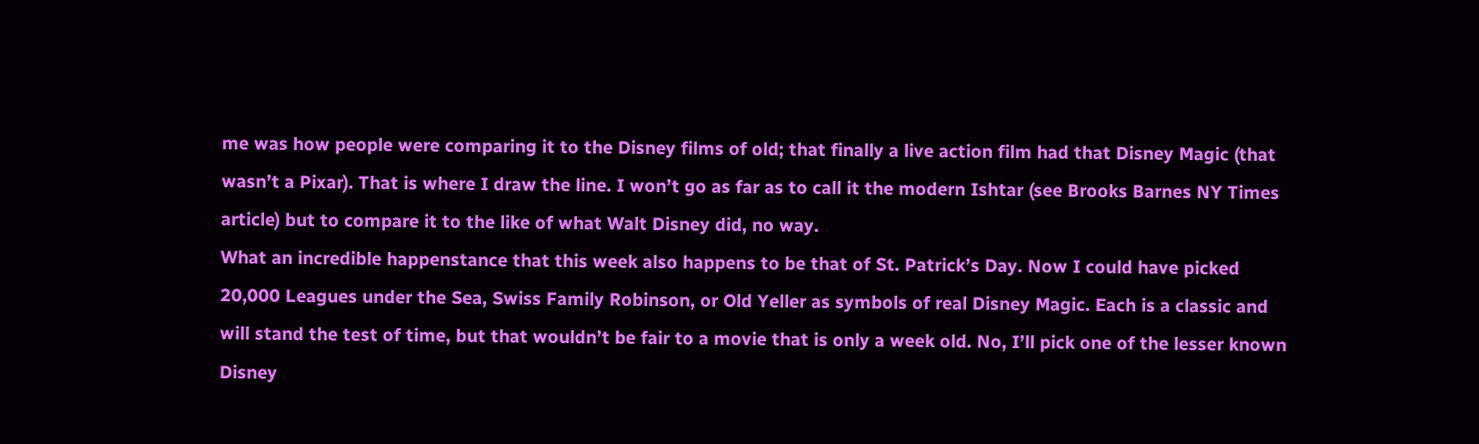me was how people were comparing it to the Disney films of old; that finally a live action film had that Disney Magic (that wasn’t a Pixar). That is where I draw the line. I won’t go as far as to call it the modern Ishtar (see Brooks Barnes NY Times article) but to compare it to the like of what Walt Disney did, no way.
What an incredible happenstance that this week also happens to be that of St. Patrick’s Day. Now I could have picked 20,000 Leagues under the Sea, Swiss Family Robinson, or Old Yeller as symbols of real Disney Magic. Each is a classic and will stand the test of time, but that wouldn’t be fair to a movie that is only a week old. No, I’ll pick one of the lesser known Disney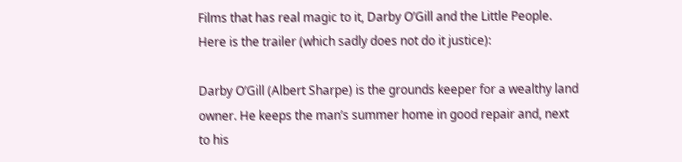Films that has real magic to it, Darby O’Gill and the Little People. Here is the trailer (which sadly does not do it justice):

Darby O’Gill (Albert Sharpe) is the grounds keeper for a wealthy land owner. He keeps the man’s summer home in good repair and, next to his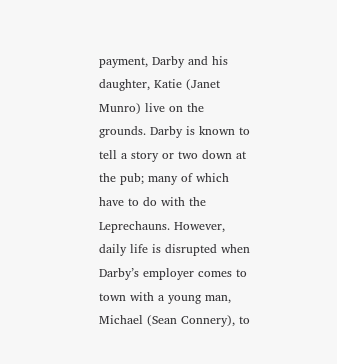payment, Darby and his daughter, Katie (Janet Munro) live on the grounds. Darby is known to tell a story or two down at the pub; many of which have to do with the Leprechauns. However, daily life is disrupted when Darby’s employer comes to town with a young man, Michael (Sean Connery), to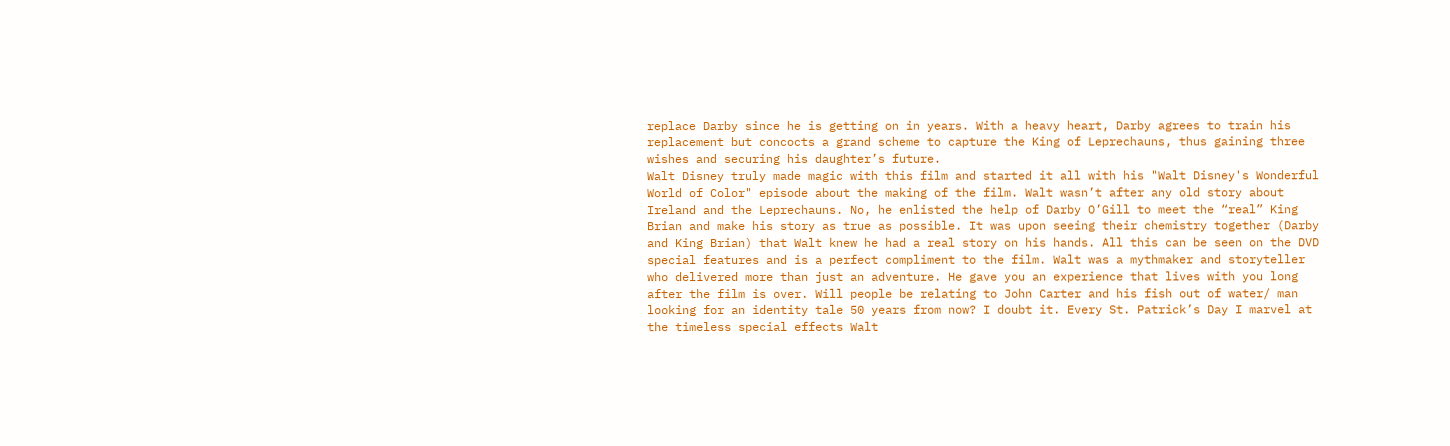replace Darby since he is getting on in years. With a heavy heart, Darby agrees to train his replacement but concocts a grand scheme to capture the King of Leprechauns, thus gaining three wishes and securing his daughter’s future.
Walt Disney truly made magic with this film and started it all with his "Walt Disney's Wonderful World of Color" episode about the making of the film. Walt wasn’t after any old story about Ireland and the Leprechauns. No, he enlisted the help of Darby O’Gill to meet the “real” King Brian and make his story as true as possible. It was upon seeing their chemistry together (Darby and King Brian) that Walt knew he had a real story on his hands. All this can be seen on the DVD special features and is a perfect compliment to the film. Walt was a mythmaker and storyteller who delivered more than just an adventure. He gave you an experience that lives with you long after the film is over. Will people be relating to John Carter and his fish out of water/ man looking for an identity tale 50 years from now? I doubt it. Every St. Patrick’s Day I marvel at the timeless special effects Walt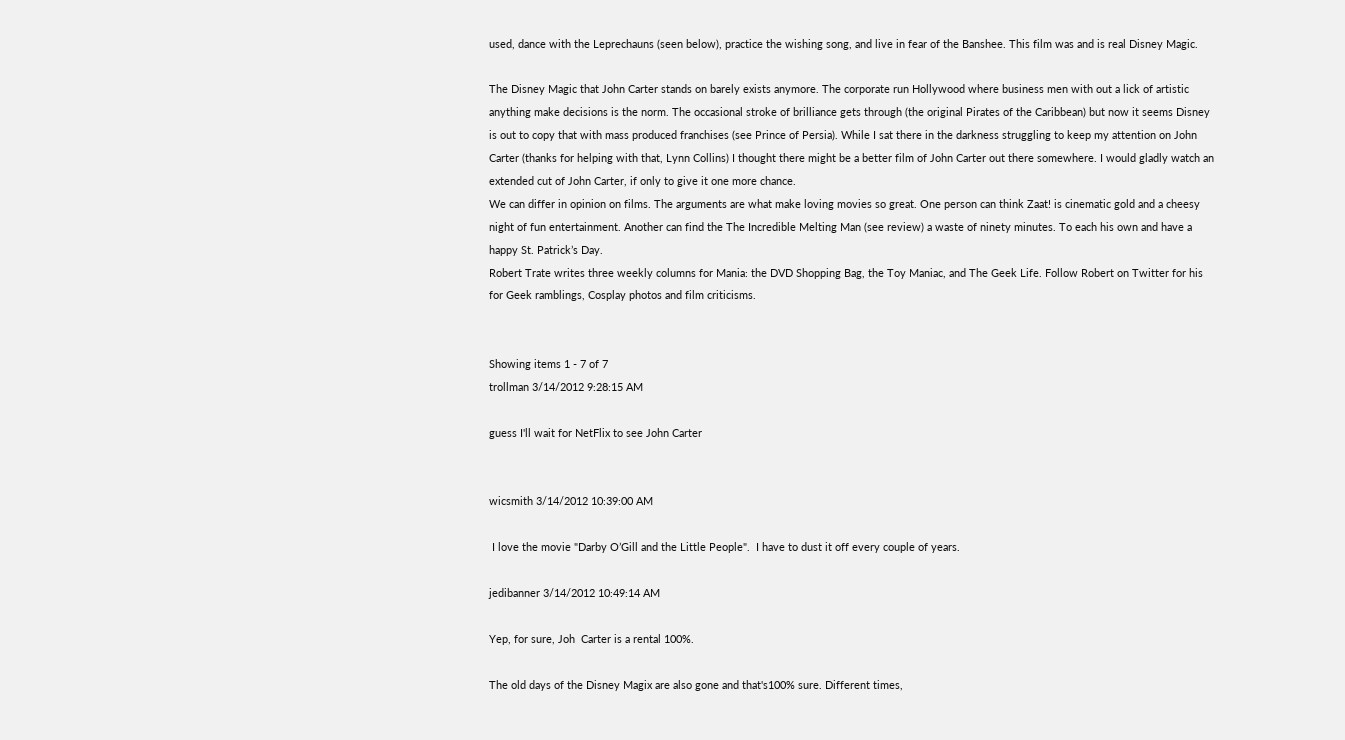used, dance with the Leprechauns (seen below), practice the wishing song, and live in fear of the Banshee. This film was and is real Disney Magic.

The Disney Magic that John Carter stands on barely exists anymore. The corporate run Hollywood where business men with out a lick of artistic anything make decisions is the norm. The occasional stroke of brilliance gets through (the original Pirates of the Caribbean) but now it seems Disney is out to copy that with mass produced franchises (see Prince of Persia). While I sat there in the darkness struggling to keep my attention on John Carter (thanks for helping with that, Lynn Collins) I thought there might be a better film of John Carter out there somewhere. I would gladly watch an extended cut of John Carter, if only to give it one more chance.
We can differ in opinion on films. The arguments are what make loving movies so great. One person can think Zaat! is cinematic gold and a cheesy night of fun entertainment. Another can find the The Incredible Melting Man (see review) a waste of ninety minutes. To each his own and have a happy St. Patrick’s Day.
Robert Trate writes three weekly columns for Mania: the DVD Shopping Bag, the Toy Maniac, and The Geek Life. Follow Robert on Twitter for his for Geek ramblings, Cosplay photos and film criticisms.


Showing items 1 - 7 of 7
trollman 3/14/2012 9:28:15 AM

guess I'll wait for NetFlix to see John Carter


wicsmith 3/14/2012 10:39:00 AM

 I love the movie "Darby O’Gill and the Little People".  I have to dust it off every couple of years.

jedibanner 3/14/2012 10:49:14 AM

Yep, for sure, Joh  Carter is a rental 100%.

The old days of the Disney Magix are also gone and that's100% sure. Different times,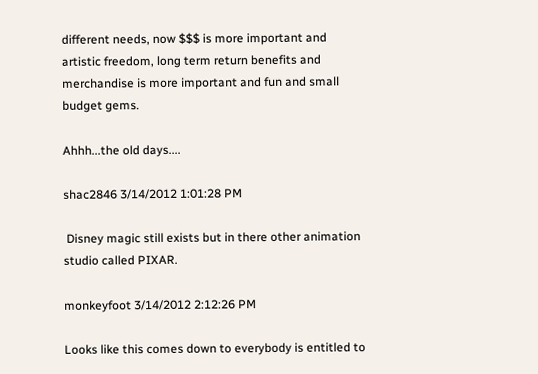different needs, now $$$ is more important and artistic freedom, long term return benefits and merchandise is more important and fun and small budget gems.

Ahhh...the old days....

shac2846 3/14/2012 1:01:28 PM

 Disney magic still exists but in there other animation studio called PIXAR.

monkeyfoot 3/14/2012 2:12:26 PM

Looks like this comes down to everybody is entitled to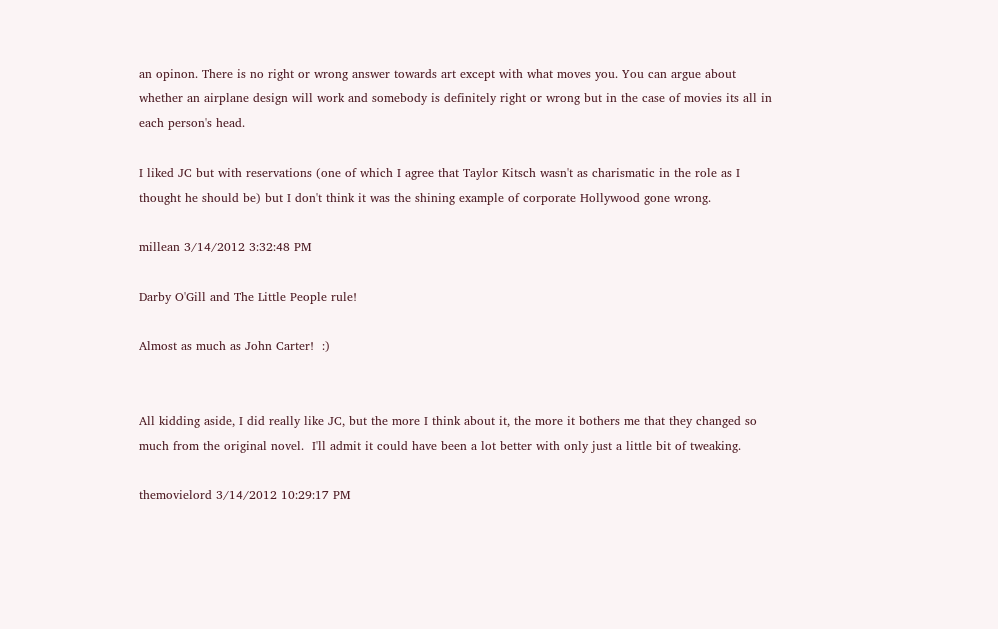an opinon. There is no right or wrong answer towards art except with what moves you. You can argue about whether an airplane design will work and somebody is definitely right or wrong but in the case of movies its all in each person's head.

I liked JC but with reservations (one of which I agree that Taylor Kitsch wasn't as charismatic in the role as I thought he should be) but I don't think it was the shining example of corporate Hollywood gone wrong.

millean 3/14/2012 3:32:48 PM

Darby O'Gill and The Little People rule!

Almost as much as John Carter!  :)


All kidding aside, I did really like JC, but the more I think about it, the more it bothers me that they changed so much from the original novel.  I'll admit it could have been a lot better with only just a little bit of tweaking.

themovielord 3/14/2012 10:29:17 PM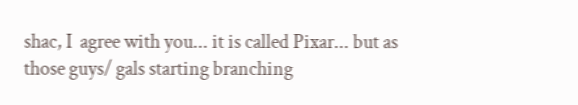shac, I  agree with you... it is called Pixar... but as those guys/ gals starting branching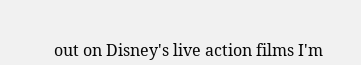out on Disney's live action films I'm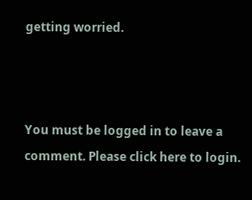getting worried.



You must be logged in to leave a comment. Please click here to login.